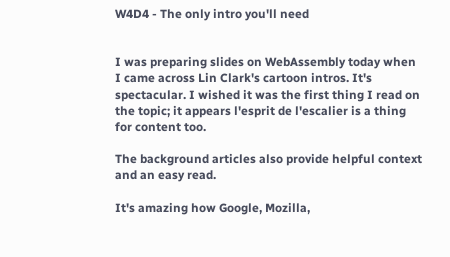W4D4 - The only intro you'll need


I was preparing slides on WebAssembly today when I came across Lin Clark's cartoon intros. It's spectacular. I wished it was the first thing I read on the topic; it appears l'esprit de l'escalier is a thing for content too.

The background articles also provide helpful context and an easy read.

It's amazing how Google, Mozilla,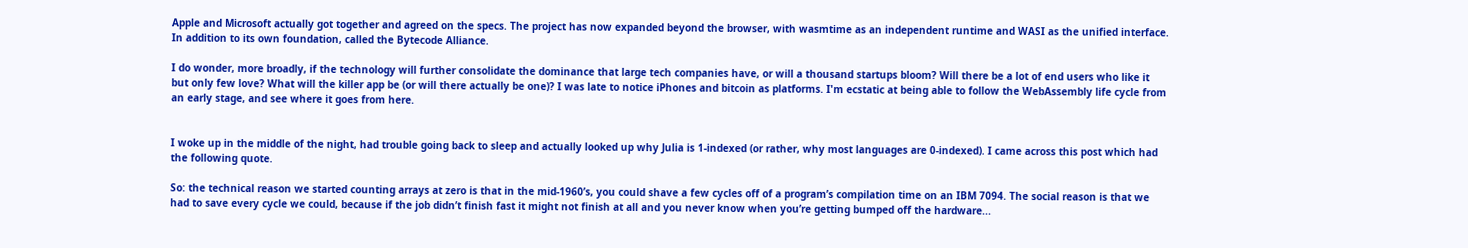Apple and Microsoft actually got together and agreed on the specs. The project has now expanded beyond the browser, with wasmtime as an independent runtime and WASI as the unified interface. In addition to its own foundation, called the Bytecode Alliance.

I do wonder, more broadly, if the technology will further consolidate the dominance that large tech companies have, or will a thousand startups bloom? Will there be a lot of end users who like it but only few love? What will the killer app be (or will there actually be one)? I was late to notice iPhones and bitcoin as platforms. I'm ecstatic at being able to follow the WebAssembly life cycle from an early stage, and see where it goes from here.


I woke up in the middle of the night, had trouble going back to sleep and actually looked up why Julia is 1-indexed (or rather, why most languages are 0-indexed). I came across this post which had the following quote.

So: the technical reason we started counting arrays at zero is that in the mid-1960’s, you could shave a few cycles off of a program’s compilation time on an IBM 7094. The social reason is that we had to save every cycle we could, because if the job didn’t finish fast it might not finish at all and you never know when you’re getting bumped off the hardware...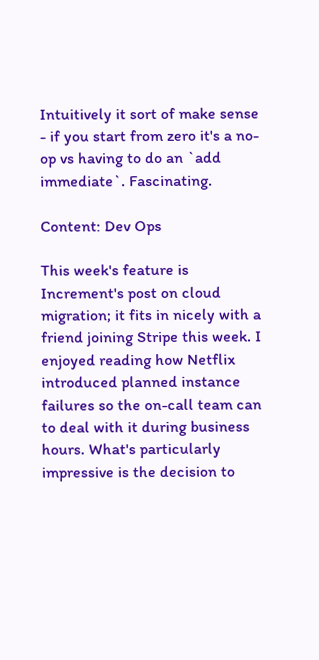Intuitively it sort of make sense - if you start from zero it's a no-op vs having to do an `add immediate`. Fascinating.

Content: Dev Ops

This week's feature is Increment's post on cloud migration; it fits in nicely with a friend joining Stripe this week. I enjoyed reading how Netflix introduced planned instance failures so the on-call team can to deal with it during business hours. What's particularly impressive is the decision to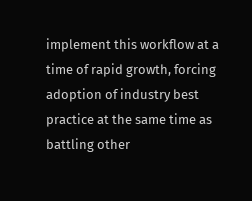implement this workflow at a time of rapid growth, forcing adoption of industry best practice at the same time as battling other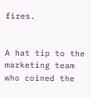fires.


A hat tip to the marketing team who coined the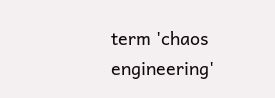term 'chaos engineering'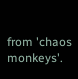from 'chaos monkeys'.